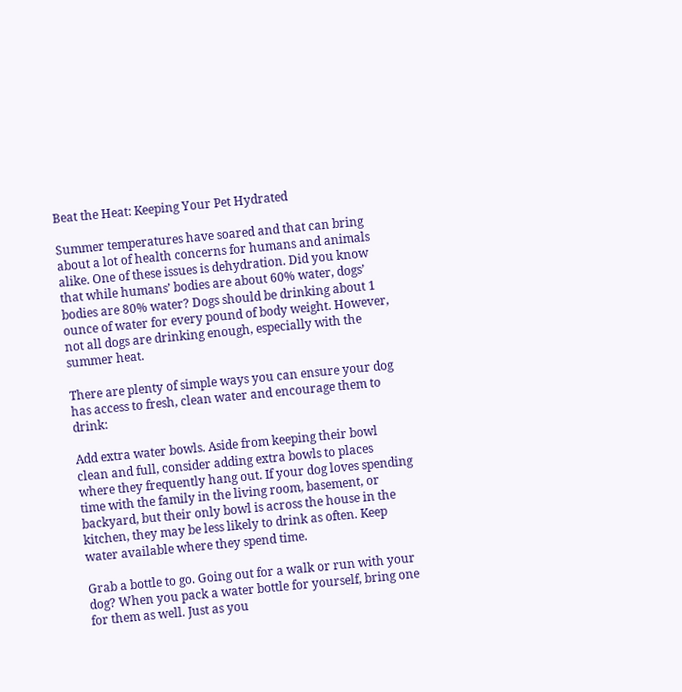Beat the Heat: Keeping Your Pet Hydrated

Summer temperatures have soared and that can bring about a lot of health concerns for humans and animals alike. One of these issues is dehydration. Did you know that while humans’ bodies are about 60% water, dogs’ bodies are 80% water? Dogs should be drinking about 1 ounce of water for every pound of body weight. However, not all dogs are drinking enough, especially with the summer heat.

There are plenty of simple ways you can ensure your dog has access to fresh, clean water and encourage them to drink:

Add extra water bowls. Aside from keeping their bowl clean and full, consider adding extra bowls to places where they frequently hang out. If your dog loves spending time with the family in the living room, basement, or backyard, but their only bowl is across the house in the kitchen, they may be less likely to drink as often. Keep water available where they spend time.

Grab a bottle to go. Going out for a walk or run with your dog? When you pack a water bottle for yourself, bring one for them as well. Just as you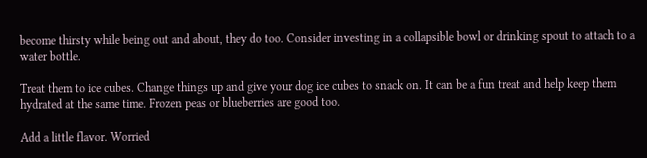become thirsty while being out and about, they do too. Consider investing in a collapsible bowl or drinking spout to attach to a water bottle.

Treat them to ice cubes. Change things up and give your dog ice cubes to snack on. It can be a fun treat and help keep them hydrated at the same time. Frozen peas or blueberries are good too.

Add a little flavor. Worried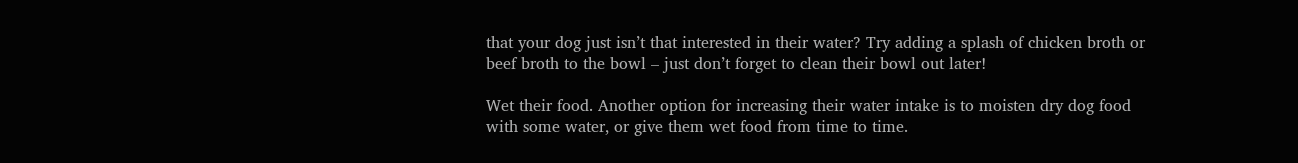that your dog just isn’t that interested in their water? Try adding a splash of chicken broth or beef broth to the bowl – just don’t forget to clean their bowl out later!

Wet their food. Another option for increasing their water intake is to moisten dry dog food with some water, or give them wet food from time to time.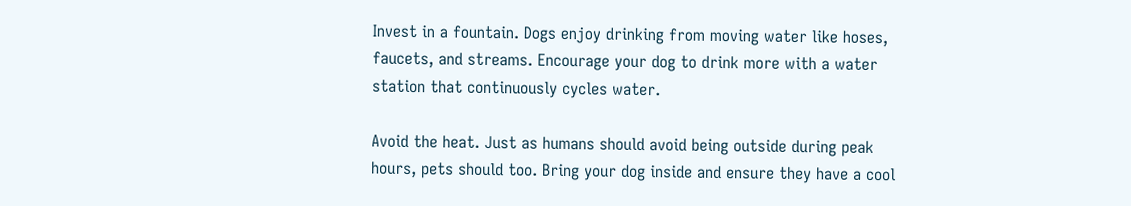Invest in a fountain. Dogs enjoy drinking from moving water like hoses, faucets, and streams. Encourage your dog to drink more with a water station that continuously cycles water.

Avoid the heat. Just as humans should avoid being outside during peak hours, pets should too. Bring your dog inside and ensure they have a cool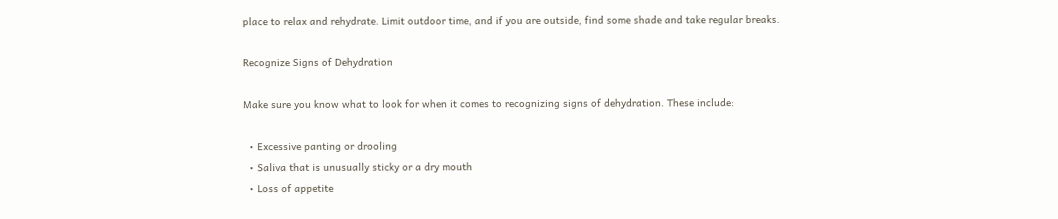place to relax and rehydrate. Limit outdoor time, and if you are outside, find some shade and take regular breaks.

Recognize Signs of Dehydration

Make sure you know what to look for when it comes to recognizing signs of dehydration. These include:

  • Excessive panting or drooling
  • Saliva that is unusually sticky or a dry mouth
  • Loss of appetite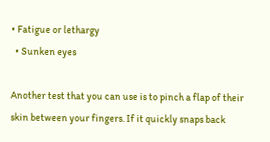• Fatigue or lethargy
  • Sunken eyes

Another test that you can use is to pinch a flap of their skin between your fingers. If it quickly snaps back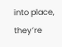into place, they’re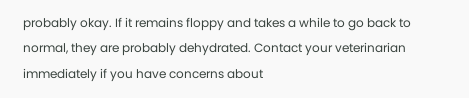probably okay. If it remains floppy and takes a while to go back to normal, they are probably dehydrated. Contact your veterinarian immediately if you have concerns about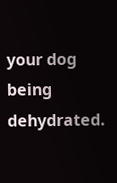your dog being dehydrated.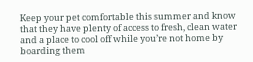Keep your pet comfortable this summer and know that they have plenty of access to fresh, clean water and a place to cool off while you’re not home by boarding them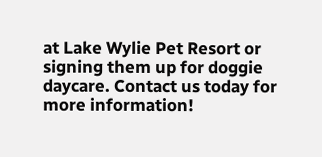at Lake Wylie Pet Resort or signing them up for doggie daycare. Contact us today for more information!